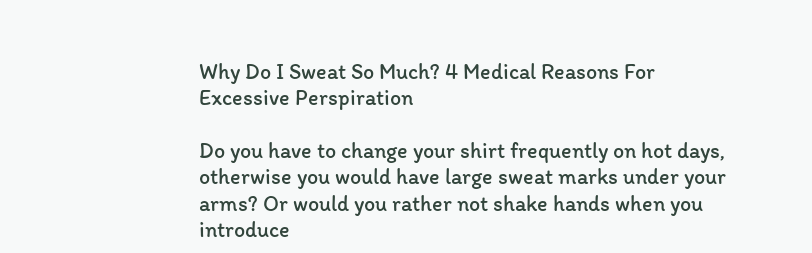Why Do I Sweat So Much? 4 Medical Reasons For Excessive Perspiration

Do you have to change your shirt frequently on hot days, otherwise you would have large sweat marks under your arms? Or would you rather not shake hands when you introduce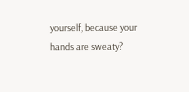yourself, because your hands are sweaty?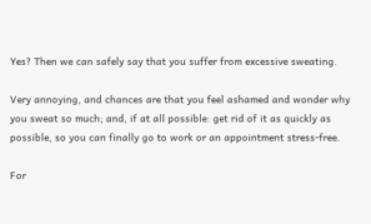Yes? Then we can safely say that you suffer from excessive sweating.

Very annoying, and chances are that you feel ashamed and wonder why you sweat so much; and, if at all possible: get rid of it as quickly as possible, so you can finally go to work or an appointment stress-free.

For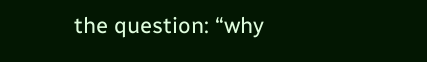the question: “why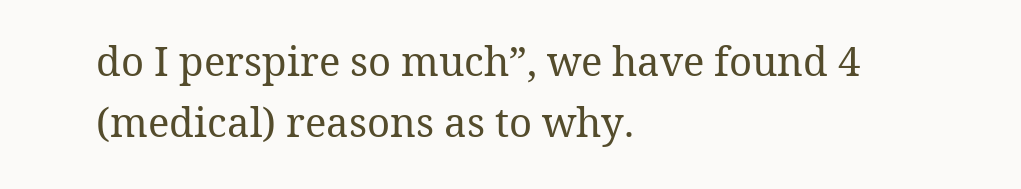do I perspire so much”, we have found 4 (medical) reasons as to why.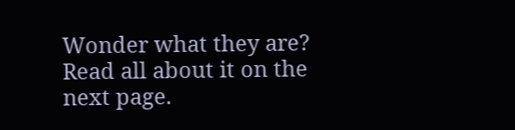Wonder what they are? Read all about it on the next page.